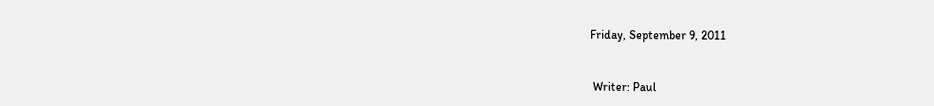Friday, September 9, 2011


 Writer: Paul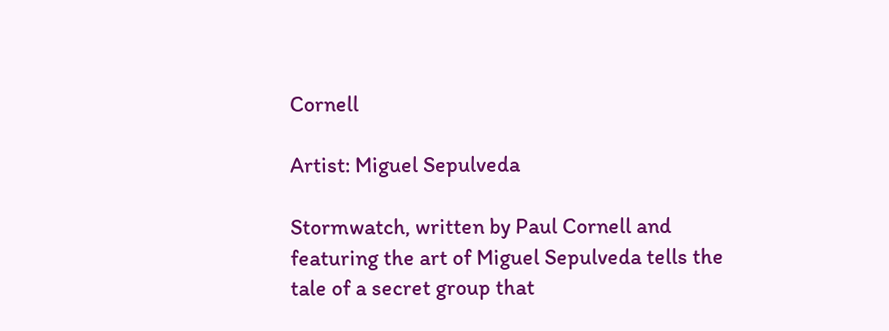Cornell

Artist: Miguel Sepulveda

Stormwatch, written by Paul Cornell and featuring the art of Miguel Sepulveda tells the tale of a secret group that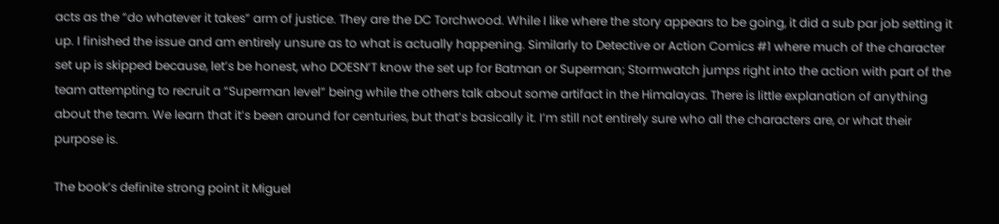acts as the “do whatever it takes” arm of justice. They are the DC Torchwood. While I like where the story appears to be going, it did a sub par job setting it up. I finished the issue and am entirely unsure as to what is actually happening. Similarly to Detective or Action Comics #1 where much of the character set up is skipped because, let’s be honest, who DOESN’T know the set up for Batman or Superman; Stormwatch jumps right into the action with part of the team attempting to recruit a “Superman level” being while the others talk about some artifact in the Himalayas. There is little explanation of anything about the team. We learn that it’s been around for centuries, but that’s basically it. I’m still not entirely sure who all the characters are, or what their purpose is.

The book’s definite strong point it Miguel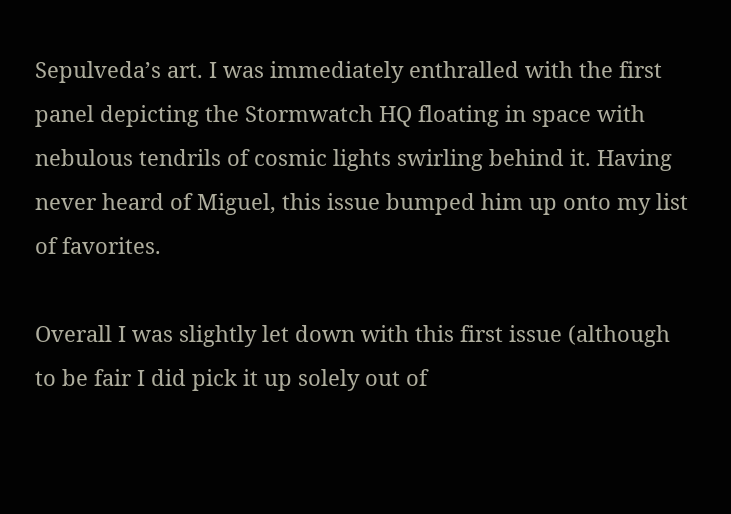Sepulveda’s art. I was immediately enthralled with the first panel depicting the Stormwatch HQ floating in space with nebulous tendrils of cosmic lights swirling behind it. Having never heard of Miguel, this issue bumped him up onto my list of favorites.

Overall I was slightly let down with this first issue (although to be fair I did pick it up solely out of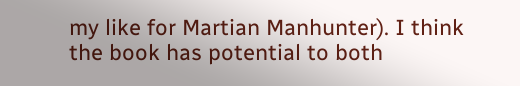my like for Martian Manhunter). I think the book has potential to both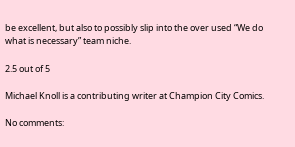be excellent, but also to possibly slip into the over used “We do what is necessary” team niche.

2.5 out of 5

Michael Knoll is a contributing writer at Champion City Comics.

No comments: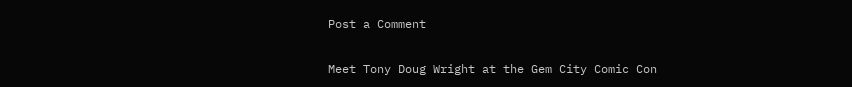Post a Comment

Meet Tony Doug Wright at the Gem City Comic Con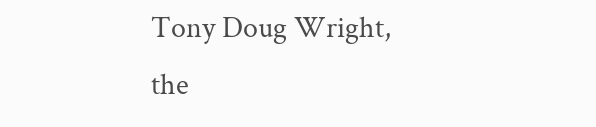Tony Doug Wright, the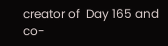creator of  Day 165 and co-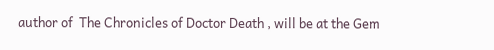author of  The Chronicles of Doctor Death , will be at the Gem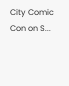City Comic Con on S...